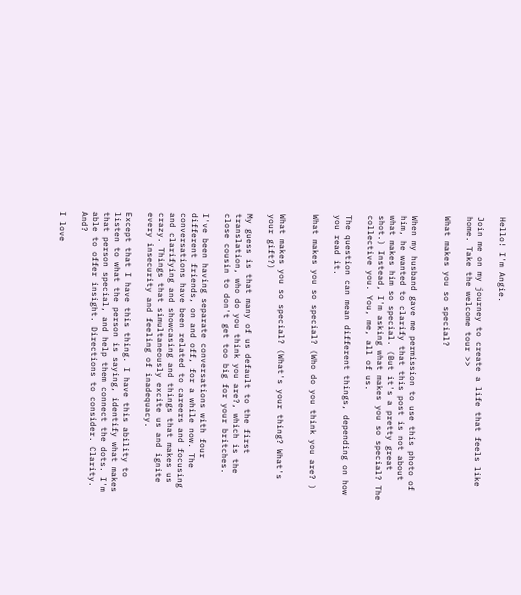Hello! I'm Angie.

Join me on my journey to create a life that feels like home. Take the welcome tour >>

What makes you so special?


When my husband gave me permission to use this photo of him, he wanted to clarify that this post is not about what makes him so special. (But it's a pretty great shot.) Instead, I'm asking what makes you so special? The collective you. You, me, all of us.

The question can mean different things, depending on how you read it.

What makes you so special? (Who do you think you are? )


What makes you so special? (What's your thing? What's your gift?)

My guess is that many of us default to the first translation, who do you think you are?, which is the close cousin to don't get too big for your britches.

I've been having separate conversations with four different friends, on and off, for a while now. The conversations have been related to careers and focusing and clarifying and showcasing and things that makes us crazy. Things that simultaneously excite us and ignite every insecurity and feeling of inadequacy.

Except that I have this thing. I have this ability to listen to what the person is saying, identify what makes that person special, and help them connect the dots. I'm able to offer insight. Directions to consider. Clarity. And?

I love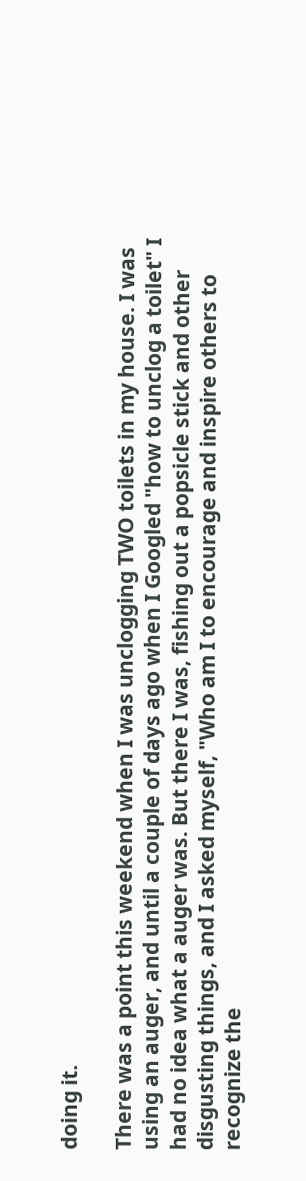doing it.

There was a point this weekend when I was unclogging TWO toilets in my house. I was using an auger, and until a couple of days ago when I Googled "how to unclog a toilet" I had no idea what a auger was. But there I was, fishing out a popsicle stick and other disgusting things, and I asked myself, "Who am I to encourage and inspire others to recognize the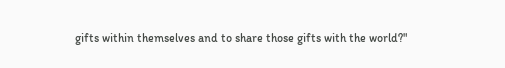gifts within themselves and to share those gifts with the world?"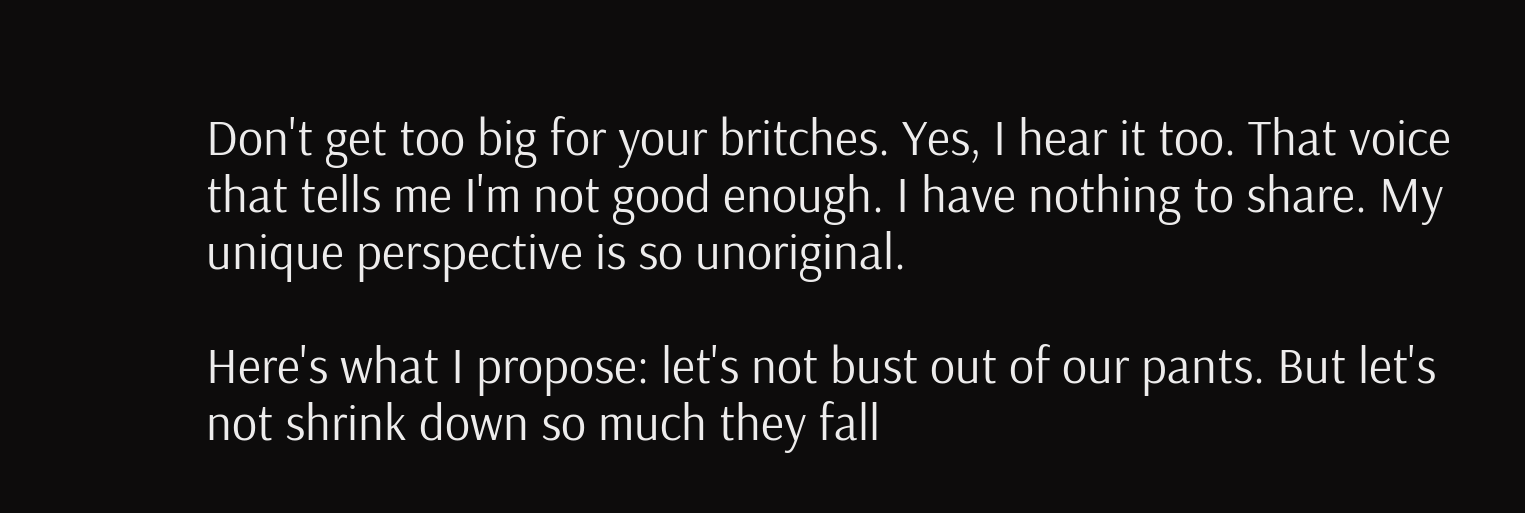Don't get too big for your britches. Yes, I hear it too. That voice that tells me I'm not good enough. I have nothing to share. My unique perspective is so unoriginal.

Here's what I propose: let's not bust out of our pants. But let's not shrink down so much they fall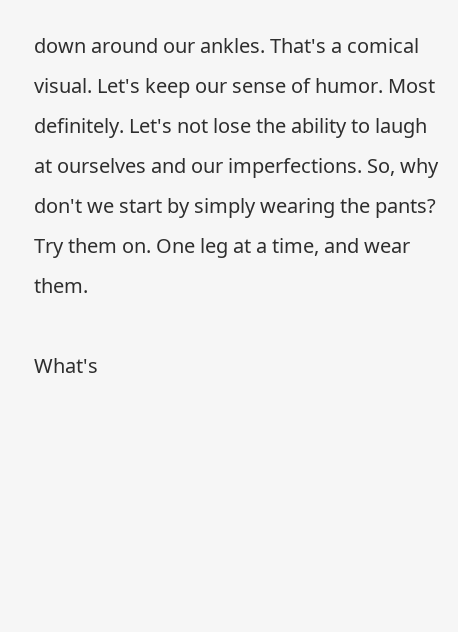down around our ankles. That's a comical visual. Let's keep our sense of humor. Most definitely. Let's not lose the ability to laugh at ourselves and our imperfections. So, why don't we start by simply wearing the pants?  Try them on. One leg at a time, and wear them.

What's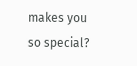makes you so special?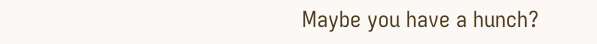Maybe you have a hunch?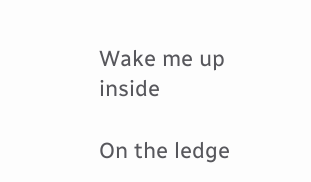Wake me up inside

On the ledge